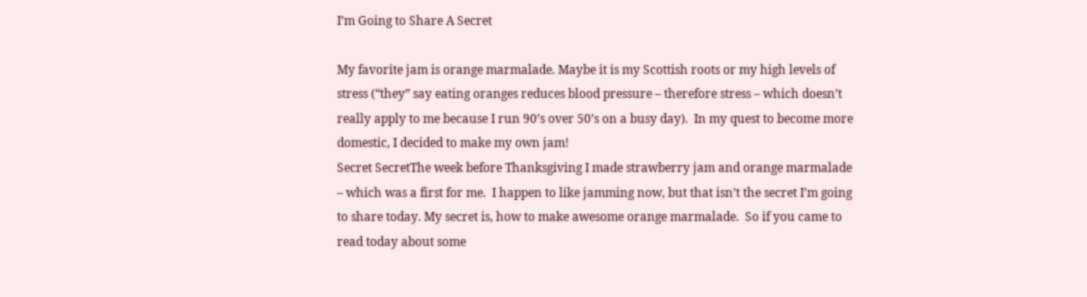I’m Going to Share A Secret

My favorite jam is orange marmalade. Maybe it is my Scottish roots or my high levels of stress (“they” say eating oranges reduces blood pressure – therefore stress – which doesn’t really apply to me because I run 90’s over 50’s on a busy day).  In my quest to become more domestic, I decided to make my own jam!
Secret SecretThe week before Thanksgiving I made strawberry jam and orange marmalade – which was a first for me.  I happen to like jamming now, but that isn’t the secret I’m going to share today. My secret is, how to make awesome orange marmalade.  So if you came to read today about some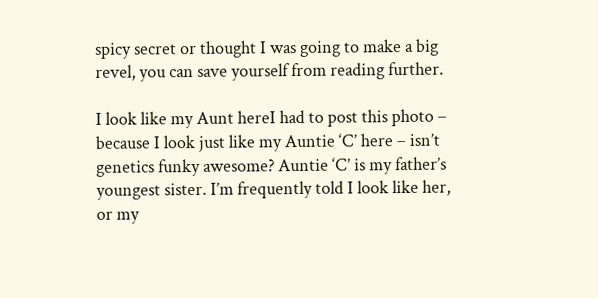spicy secret or thought I was going to make a big revel, you can save yourself from reading further.

I look like my Aunt hereI had to post this photo – because I look just like my Auntie ‘C’ here – isn’t genetics funky awesome? Auntie ‘C’ is my father’s youngest sister. I’m frequently told I look like her, or my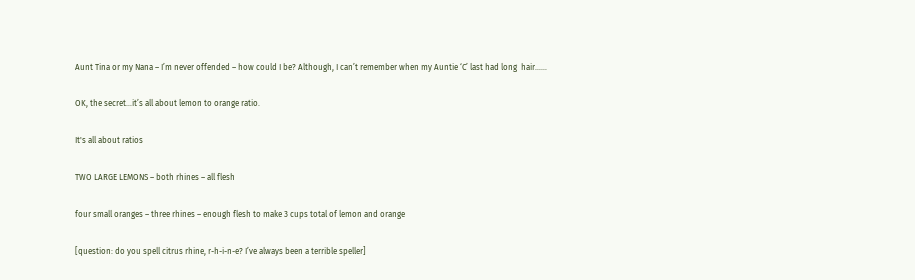Aunt Tina or my Nana – I’m never offended – how could I be? Although, I can’t remember when my Auntie ‘C’ last had long  hair……

OK, the secret…it’s all about lemon to orange ratio.

It's all about ratios

TWO LARGE LEMONS – both rhines – all flesh

four small oranges – three rhines – enough flesh to make 3 cups total of lemon and orange

[question: do you spell citrus rhine, r-h-i-n-e? I’ve always been a terrible speller]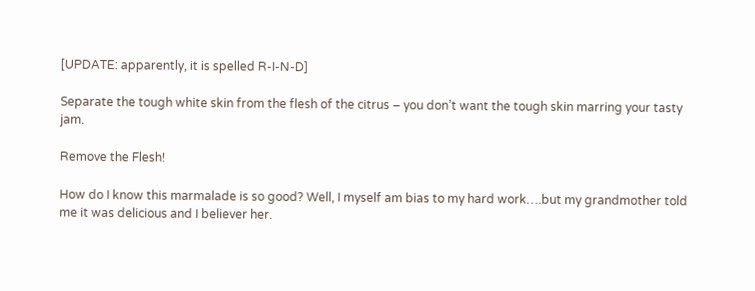[UPDATE: apparently, it is spelled R-I-N-D]

Separate the tough white skin from the flesh of the citrus – you don’t want the tough skin marring your tasty jam.

Remove the Flesh!

How do I know this marmalade is so good? Well, I myself am bias to my hard work….but my grandmother told me it was delicious and I believer her.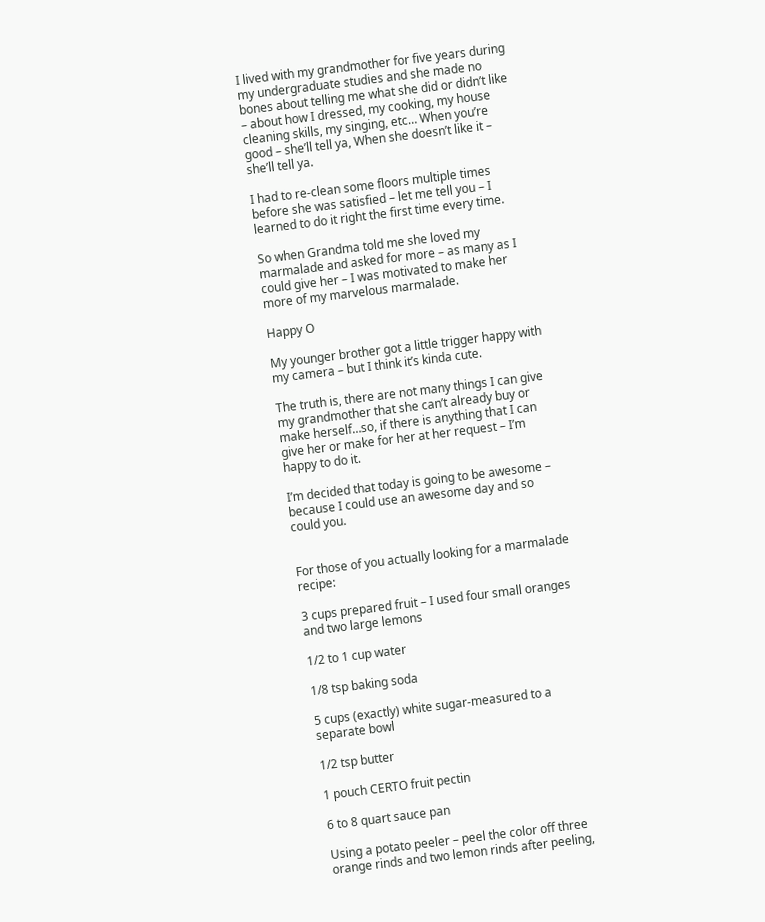I lived with my grandmother for five years during my undergraduate studies and she made no bones about telling me what she did or didn’t like – about how I dressed, my cooking, my house cleaning skills, my singing, etc… When you’re good – she’ll tell ya, When she doesn’t like it – she’ll tell ya.

I had to re-clean some floors multiple times before she was satisfied – let me tell you – I learned to do it right the first time every time.

So when Grandma told me she loved my marmalade and asked for more – as many as I could give her – I was motivated to make her more of my marvelous marmalade.

Happy O

My younger brother got a little trigger happy with my camera – but I think it’s kinda cute.

The truth is, there are not many things I can give my grandmother that she can’t already buy or make herself…so, if there is anything that I can give her or make for her at her request – I’m happy to do it.

I’m decided that today is going to be awesome – because I could use an awesome day and so could you.


For those of you actually looking for a marmalade recipe:

3 cups prepared fruit – I used four small oranges and two large lemons

1/2 to 1 cup water

1/8 tsp baking soda

5 cups (exactly) white sugar-measured to a separate bowl

1/2 tsp butter

1 pouch CERTO fruit pectin

6 to 8 quart sauce pan

Using a potato peeler – peel the color off three orange rinds and two lemon rinds after peeling,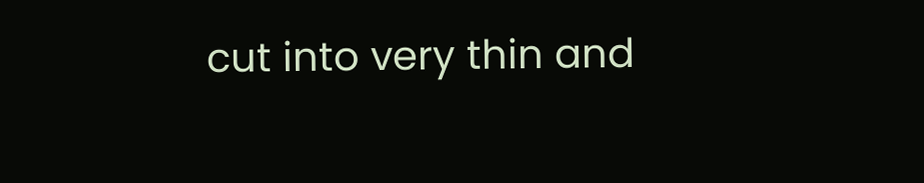cut into very thin and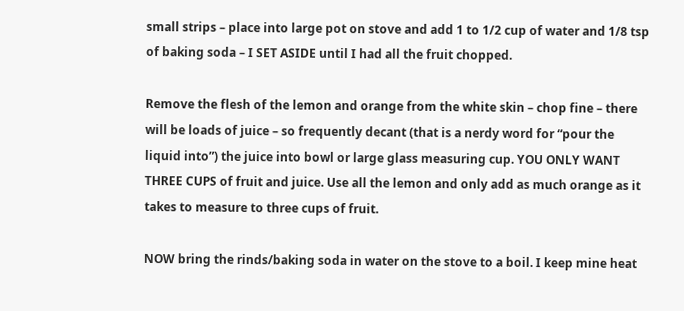small strips – place into large pot on stove and add 1 to 1/2 cup of water and 1/8 tsp of baking soda – I SET ASIDE until I had all the fruit chopped.

Remove the flesh of the lemon and orange from the white skin – chop fine – there will be loads of juice – so frequently decant (that is a nerdy word for “pour the liquid into”) the juice into bowl or large glass measuring cup. YOU ONLY WANT THREE CUPS of fruit and juice. Use all the lemon and only add as much orange as it takes to measure to three cups of fruit.

NOW bring the rinds/baking soda in water on the stove to a boil. I keep mine heat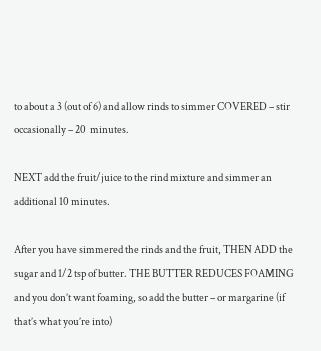to about a 3 (out of 6) and allow rinds to simmer COVERED – stir occasionally – 20  minutes.

NEXT add the fruit/juice to the rind mixture and simmer an additional 10 minutes.

After you have simmered the rinds and the fruit, THEN ADD the sugar and 1/2 tsp of butter. THE BUTTER REDUCES FOAMING and you don’t want foaming, so add the butter – or margarine (if that’s what you’re into)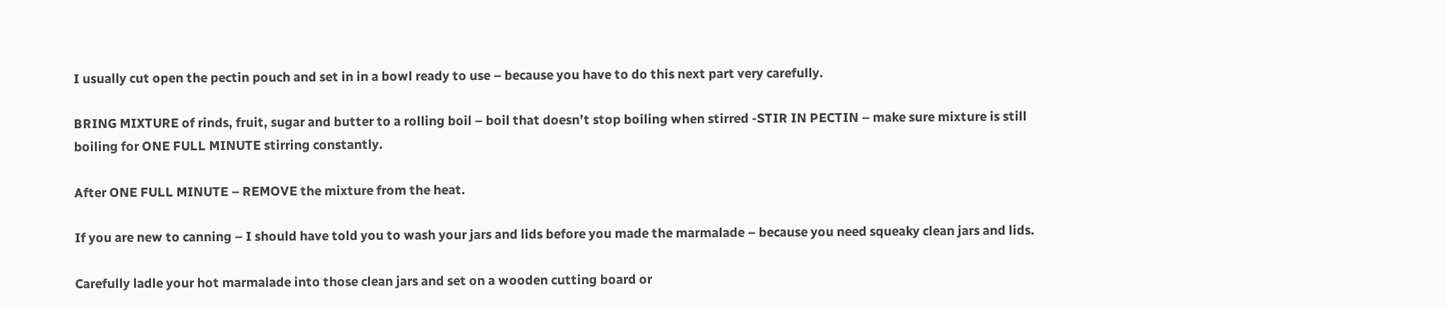I usually cut open the pectin pouch and set in in a bowl ready to use – because you have to do this next part very carefully.

BRING MIXTURE of rinds, fruit, sugar and butter to a rolling boil – boil that doesn’t stop boiling when stirred -STIR IN PECTIN – make sure mixture is still boiling for ONE FULL MINUTE stirring constantly.

After ONE FULL MINUTE – REMOVE the mixture from the heat.

If you are new to canning – I should have told you to wash your jars and lids before you made the marmalade – because you need squeaky clean jars and lids.

Carefully ladle your hot marmalade into those clean jars and set on a wooden cutting board or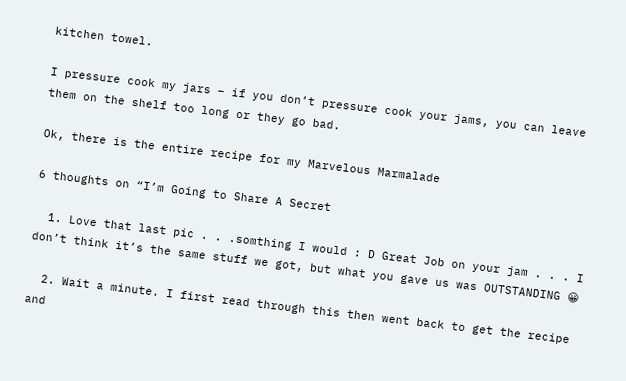kitchen towel.

I pressure cook my jars – if you don’t pressure cook your jams, you can leave them on the shelf too long or they go bad.

Ok, there is the entire recipe for my Marvelous Marmalade

6 thoughts on “I’m Going to Share A Secret

  1. Love that last pic . . .somthing I would : D Great Job on your jam . . . I don’t think it’s the same stuff we got, but what you gave us was OUTSTANDING 😀

  2. Wait a minute. I first read through this then went back to get the recipe and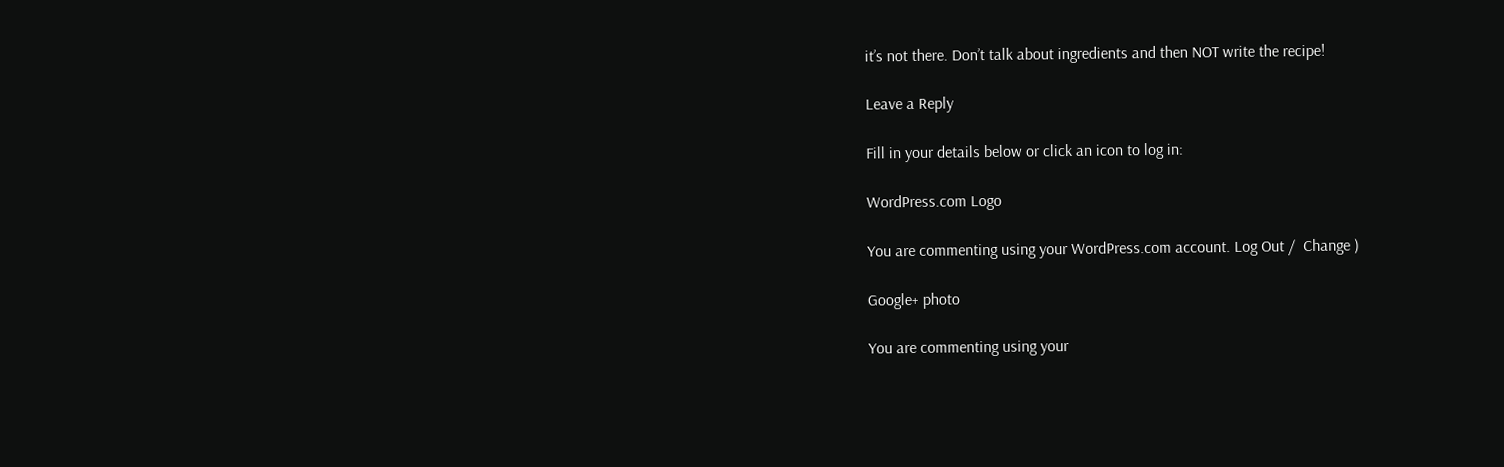it’s not there. Don’t talk about ingredients and then NOT write the recipe!

Leave a Reply

Fill in your details below or click an icon to log in:

WordPress.com Logo

You are commenting using your WordPress.com account. Log Out /  Change )

Google+ photo

You are commenting using your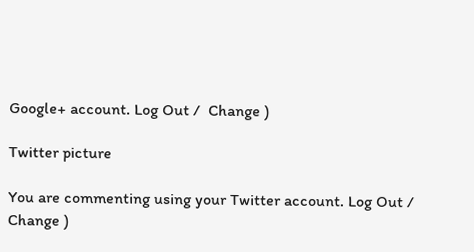Google+ account. Log Out /  Change )

Twitter picture

You are commenting using your Twitter account. Log Out /  Change )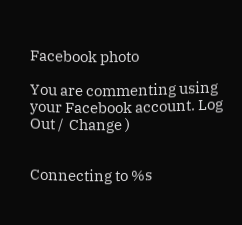Facebook photo

You are commenting using your Facebook account. Log Out /  Change )


Connecting to %s